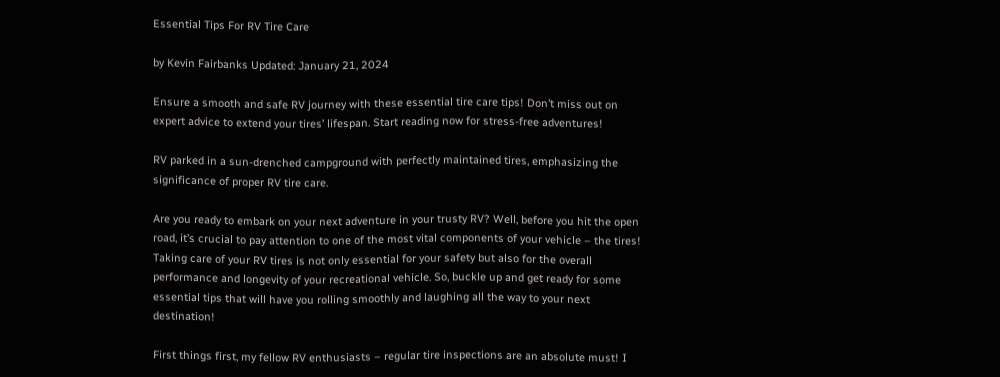Essential Tips For RV Tire Care

by Kevin Fairbanks Updated: January 21, 2024

Ensure a smooth and safe RV journey with these essential tire care tips! Don’t miss out on expert advice to extend your tires’ lifespan. Start reading now for stress-free adventures!

RV parked in a sun-drenched campground with perfectly maintained tires, emphasizing the significance of proper RV tire care.

Are you ready to embark on your next adventure in your trusty RV? Well, before you hit the open road, it’s crucial to pay attention to one of the most vital components of your vehicle – the tires! Taking care of your RV tires is not only essential for your safety but also for the overall performance and longevity of your recreational vehicle. So, buckle up and get ready for some essential tips that will have you rolling smoothly and laughing all the way to your next destination!

First things first, my fellow RV enthusiasts – regular tire inspections are an absolute must! I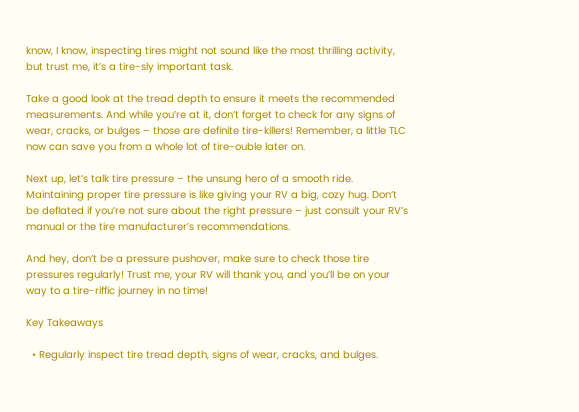know, I know, inspecting tires might not sound like the most thrilling activity, but trust me, it’s a tire-sly important task.

Take a good look at the tread depth to ensure it meets the recommended measurements. And while you’re at it, don’t forget to check for any signs of wear, cracks, or bulges – those are definite tire-killers! Remember, a little TLC now can save you from a whole lot of tire-ouble later on.

Next up, let’s talk tire pressure – the unsung hero of a smooth ride. Maintaining proper tire pressure is like giving your RV a big, cozy hug. Don’t be deflated if you’re not sure about the right pressure – just consult your RV’s manual or the tire manufacturer’s recommendations.

And hey, don’t be a pressure pushover, make sure to check those tire pressures regularly! Trust me, your RV will thank you, and you’ll be on your way to a tire-riffic journey in no time!

Key Takeaways

  • Regularly inspect tire tread depth, signs of wear, cracks, and bulges.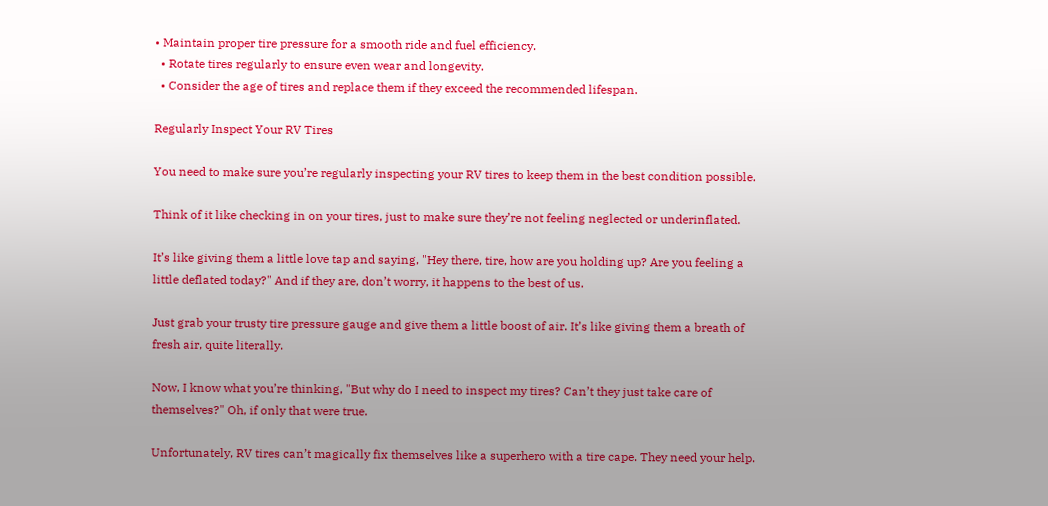• Maintain proper tire pressure for a smooth ride and fuel efficiency.
  • Rotate tires regularly to ensure even wear and longevity.
  • Consider the age of tires and replace them if they exceed the recommended lifespan.

Regularly Inspect Your RV Tires

You need to make sure you’re regularly inspecting your RV tires to keep them in the best condition possible.

Think of it like checking in on your tires, just to make sure they’re not feeling neglected or underinflated.

It’s like giving them a little love tap and saying, "Hey there, tire, how are you holding up? Are you feeling a little deflated today?" And if they are, don’t worry, it happens to the best of us.

Just grab your trusty tire pressure gauge and give them a little boost of air. It’s like giving them a breath of fresh air, quite literally.

Now, I know what you’re thinking, "But why do I need to inspect my tires? Can’t they just take care of themselves?" Oh, if only that were true.

Unfortunately, RV tires can’t magically fix themselves like a superhero with a tire cape. They need your help.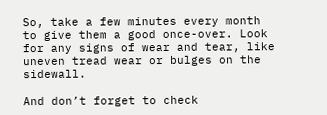So, take a few minutes every month to give them a good once-over. Look for any signs of wear and tear, like uneven tread wear or bulges on the sidewall.

And don’t forget to check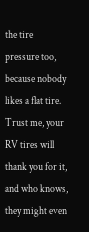the tire pressure too, because nobody likes a flat tire. Trust me, your RV tires will thank you for it, and who knows, they might even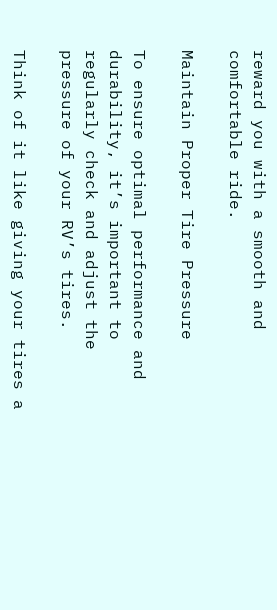reward you with a smooth and comfortable ride.

Maintain Proper Tire Pressure

To ensure optimal performance and durability, it’s important to regularly check and adjust the pressure of your RV’s tires.

Think of it like giving your tires a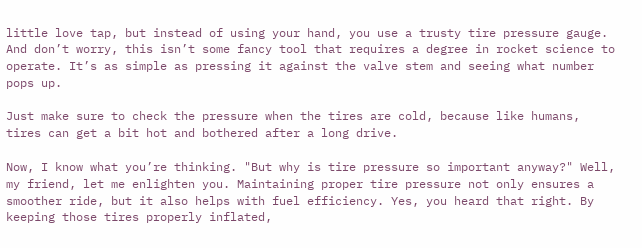little love tap, but instead of using your hand, you use a trusty tire pressure gauge. And don’t worry, this isn’t some fancy tool that requires a degree in rocket science to operate. It’s as simple as pressing it against the valve stem and seeing what number pops up.

Just make sure to check the pressure when the tires are cold, because like humans, tires can get a bit hot and bothered after a long drive.

Now, I know what you’re thinking. "But why is tire pressure so important anyway?" Well, my friend, let me enlighten you. Maintaining proper tire pressure not only ensures a smoother ride, but it also helps with fuel efficiency. Yes, you heard that right. By keeping those tires properly inflated,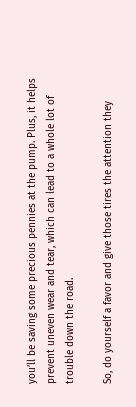you’ll be saving some precious pennies at the pump. Plus, it helps prevent uneven wear and tear, which can lead to a whole lot of trouble down the road.

So, do yourself a favor and give those tires the attention they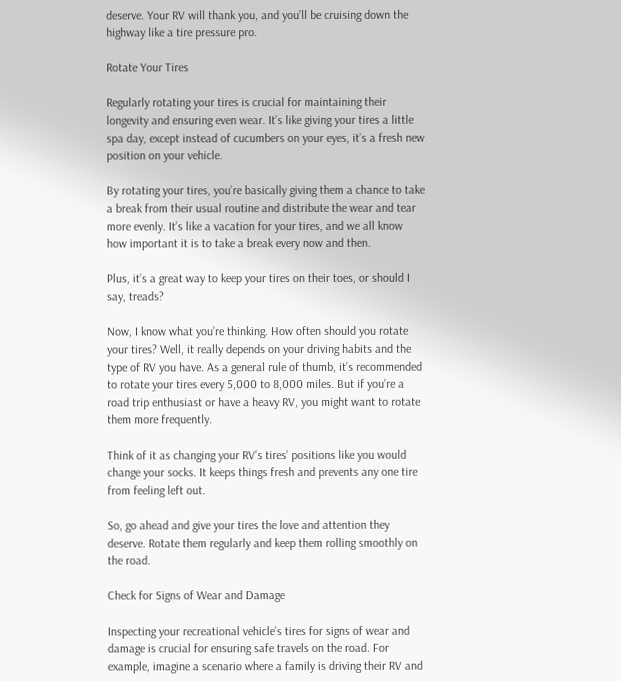deserve. Your RV will thank you, and you’ll be cruising down the highway like a tire pressure pro.

Rotate Your Tires

Regularly rotating your tires is crucial for maintaining their longevity and ensuring even wear. It’s like giving your tires a little spa day, except instead of cucumbers on your eyes, it’s a fresh new position on your vehicle.

By rotating your tires, you’re basically giving them a chance to take a break from their usual routine and distribute the wear and tear more evenly. It’s like a vacation for your tires, and we all know how important it is to take a break every now and then.

Plus, it’s a great way to keep your tires on their toes, or should I say, treads?

Now, I know what you’re thinking. How often should you rotate your tires? Well, it really depends on your driving habits and the type of RV you have. As a general rule of thumb, it’s recommended to rotate your tires every 5,000 to 8,000 miles. But if you’re a road trip enthusiast or have a heavy RV, you might want to rotate them more frequently.

Think of it as changing your RV’s tires’ positions like you would change your socks. It keeps things fresh and prevents any one tire from feeling left out.

So, go ahead and give your tires the love and attention they deserve. Rotate them regularly and keep them rolling smoothly on the road.

Check for Signs of Wear and Damage

Inspecting your recreational vehicle’s tires for signs of wear and damage is crucial for ensuring safe travels on the road. For example, imagine a scenario where a family is driving their RV and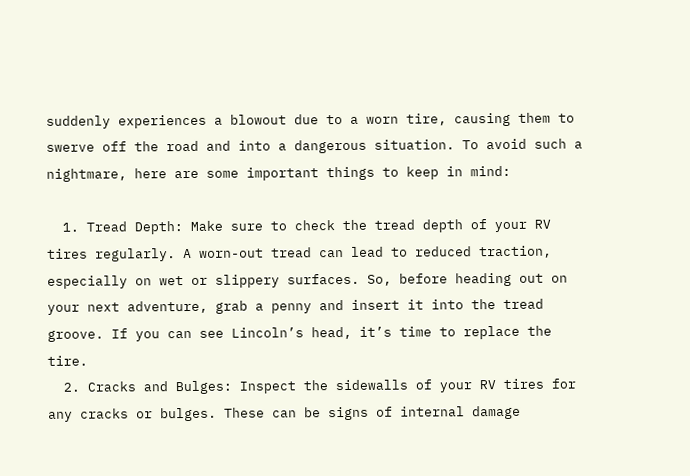suddenly experiences a blowout due to a worn tire, causing them to swerve off the road and into a dangerous situation. To avoid such a nightmare, here are some important things to keep in mind:

  1. Tread Depth: Make sure to check the tread depth of your RV tires regularly. A worn-out tread can lead to reduced traction, especially on wet or slippery surfaces. So, before heading out on your next adventure, grab a penny and insert it into the tread groove. If you can see Lincoln’s head, it’s time to replace the tire.
  2. Cracks and Bulges: Inspect the sidewalls of your RV tires for any cracks or bulges. These can be signs of internal damage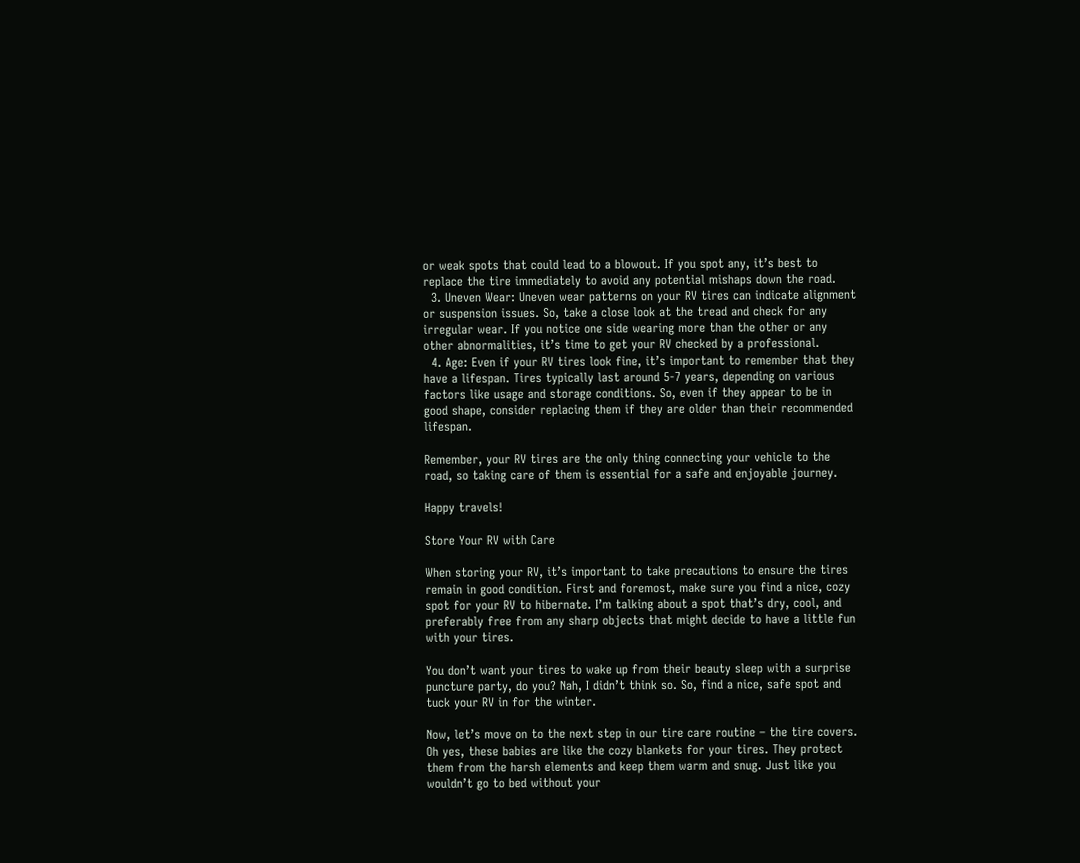or weak spots that could lead to a blowout. If you spot any, it’s best to replace the tire immediately to avoid any potential mishaps down the road.
  3. Uneven Wear: Uneven wear patterns on your RV tires can indicate alignment or suspension issues. So, take a close look at the tread and check for any irregular wear. If you notice one side wearing more than the other or any other abnormalities, it’s time to get your RV checked by a professional.
  4. Age: Even if your RV tires look fine, it’s important to remember that they have a lifespan. Tires typically last around 5-7 years, depending on various factors like usage and storage conditions. So, even if they appear to be in good shape, consider replacing them if they are older than their recommended lifespan.

Remember, your RV tires are the only thing connecting your vehicle to the road, so taking care of them is essential for a safe and enjoyable journey.

Happy travels!

Store Your RV with Care

When storing your RV, it’s important to take precautions to ensure the tires remain in good condition. First and foremost, make sure you find a nice, cozy spot for your RV to hibernate. I’m talking about a spot that’s dry, cool, and preferably free from any sharp objects that might decide to have a little fun with your tires.

You don’t want your tires to wake up from their beauty sleep with a surprise puncture party, do you? Nah, I didn’t think so. So, find a nice, safe spot and tuck your RV in for the winter.

Now, let’s move on to the next step in our tire care routine – the tire covers. Oh yes, these babies are like the cozy blankets for your tires. They protect them from the harsh elements and keep them warm and snug. Just like you wouldn’t go to bed without your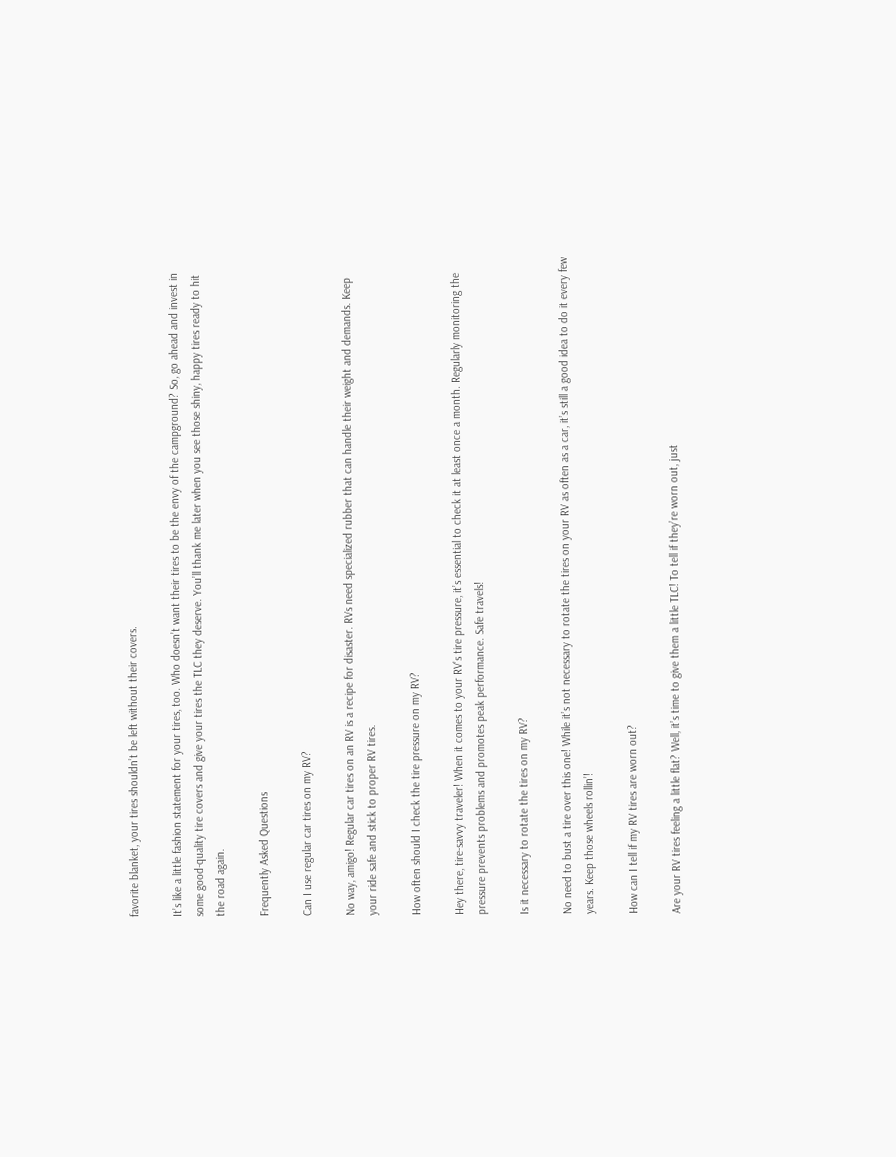favorite blanket, your tires shouldn’t be left without their covers.

It’s like a little fashion statement for your tires, too. Who doesn’t want their tires to be the envy of the campground? So, go ahead and invest in some good-quality tire covers and give your tires the TLC they deserve. You’ll thank me later when you see those shiny, happy tires ready to hit the road again.

Frequently Asked Questions

Can I use regular car tires on my RV?

No way, amigo! Regular car tires on an RV is a recipe for disaster. RVs need specialized rubber that can handle their weight and demands. Keep your ride safe and stick to proper RV tires.

How often should I check the tire pressure on my RV?

Hey there, tire-savvy traveler! When it comes to your RV’s tire pressure, it’s essential to check it at least once a month. Regularly monitoring the pressure prevents problems and promotes peak performance. Safe travels!

Is it necessary to rotate the tires on my RV?

No need to bust a tire over this one! While it’s not necessary to rotate the tires on your RV as often as a car, it’s still a good idea to do it every few years. Keep those wheels rollin’!

How can I tell if my RV tires are worn out?

Are your RV tires feeling a little flat? Well, it’s time to give them a little TLC! To tell if they’re worn out, just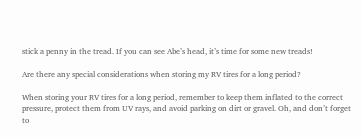stick a penny in the tread. If you can see Abe’s head, it’s time for some new treads!

Are there any special considerations when storing my RV tires for a long period?

When storing your RV tires for a long period, remember to keep them inflated to the correct pressure, protect them from UV rays, and avoid parking on dirt or gravel. Oh, and don’t forget to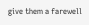give them a farewell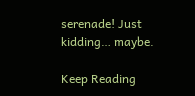serenade! Just kidding… maybe.

Keep Reading